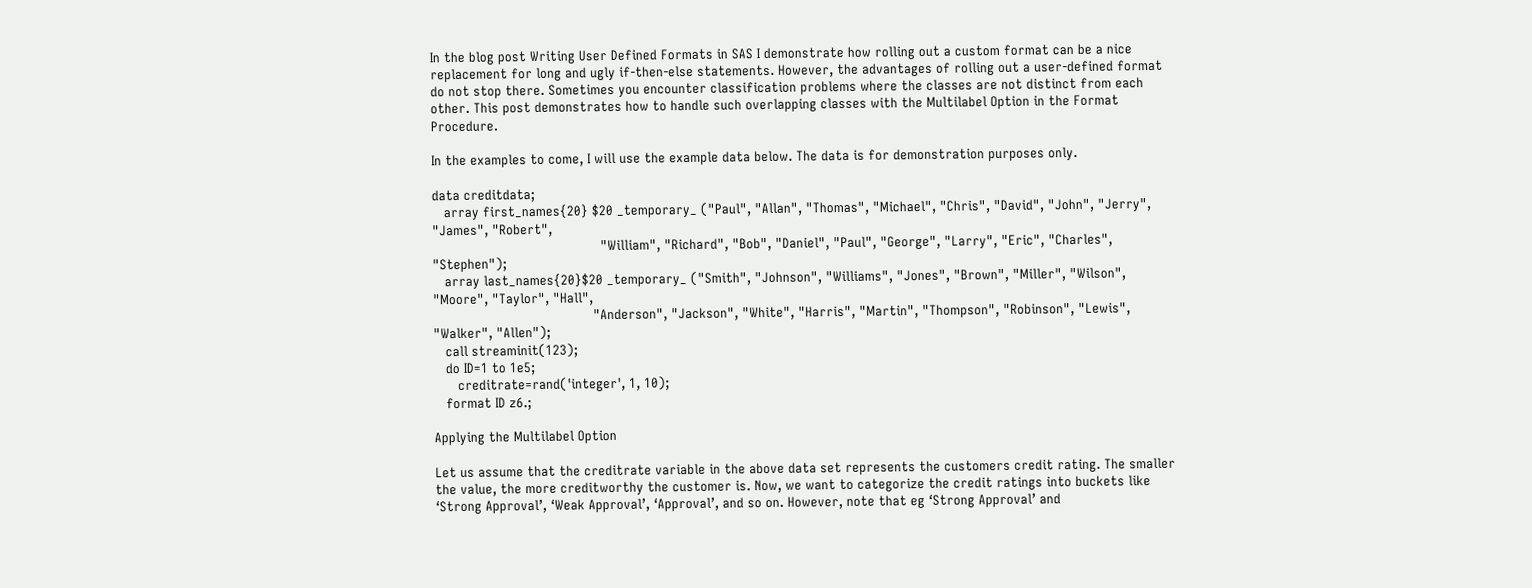In the blog post Writing User Defined Formats in SAS I demonstrate how rolling out a custom format can be a nice replacement for long and ugly if-then-else statements. However, the advantages of rolling out a user-defined format do not stop there. Sometimes you encounter classification problems where the classes are not distinct from each other. This post demonstrates how to handle such overlapping classes with the Multilabel Option in the Format Procedure.

In the examples to come, I will use the example data below. The data is for demonstration purposes only.

data creditdata;
   array first_names{20} $20 _temporary_ ("Paul", "Allan", "Thomas", "Michael", "Chris", "David", "John", "Jerry", "James", "Robert",
                                          "William", "Richard", "Bob", "Daniel", "Paul", "George", "Larry", "Eric", "Charles", "Stephen");
   array last_names{20}$20 _temporary_ ("Smith", "Johnson", "Williams", "Jones", "Brown", "Miller", "Wilson", "Moore", "Taylor", "Hall",
                                        "Anderson", "Jackson", "White", "Harris", "Martin", "Thompson", "Robinson", "Lewis", "Walker", "Allen");
   call streaminit(123);
   do ID=1 to 1e5;
      creditrate=rand('integer', 1, 10);
   format ID z6.;

Applying the Multilabel Option

Let us assume that the creditrate variable in the above data set represents the customers credit rating. The smaller the value, the more creditworthy the customer is. Now, we want to categorize the credit ratings into buckets like ‘Strong Approval’, ‘Weak Approval’, ‘Approval’, and so on. However, note that eg ‘Strong Approval’ and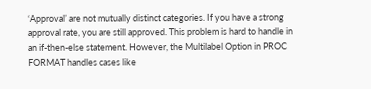‘Approval’ are not mutually distinct categories. If you have a strong approval rate, you are still approved. This problem is hard to handle in an if-then-else statement. However, the Multilabel Option in PROC FORMAT handles cases like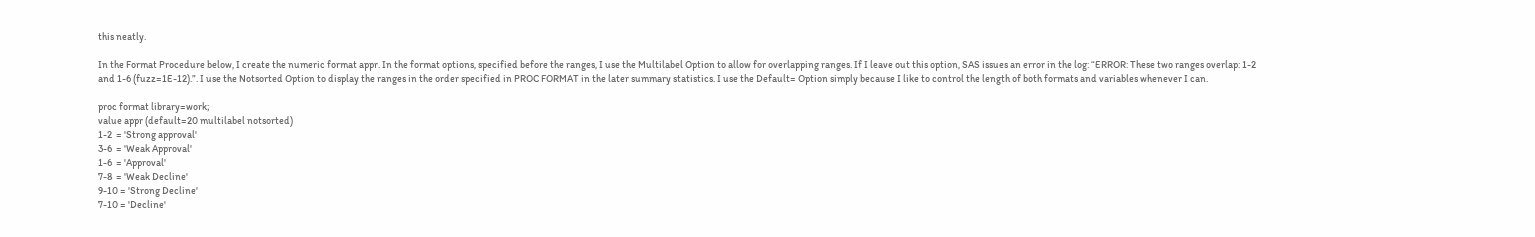this neatly.

In the Format Procedure below, I create the numeric format appr. In the format options, specified before the ranges, I use the Multilabel Option to allow for overlapping ranges. If I leave out this option, SAS issues an error in the log: “ERROR: These two ranges overlap: 1-2 and 1-6 (fuzz=1E-12).”. I use the Notsorted Option to display the ranges in the order specified in PROC FORMAT in the later summary statistics. I use the Default= Option simply because I like to control the length of both formats and variables whenever I can.

proc format library=work;
value appr (default=20 multilabel notsorted)
1-2  = 'Strong approval'
3-6  = 'Weak Approval'
1-6  = 'Approval'
7-8  = 'Weak Decline'
9-10 = 'Strong Decline'
7-10 = 'Decline'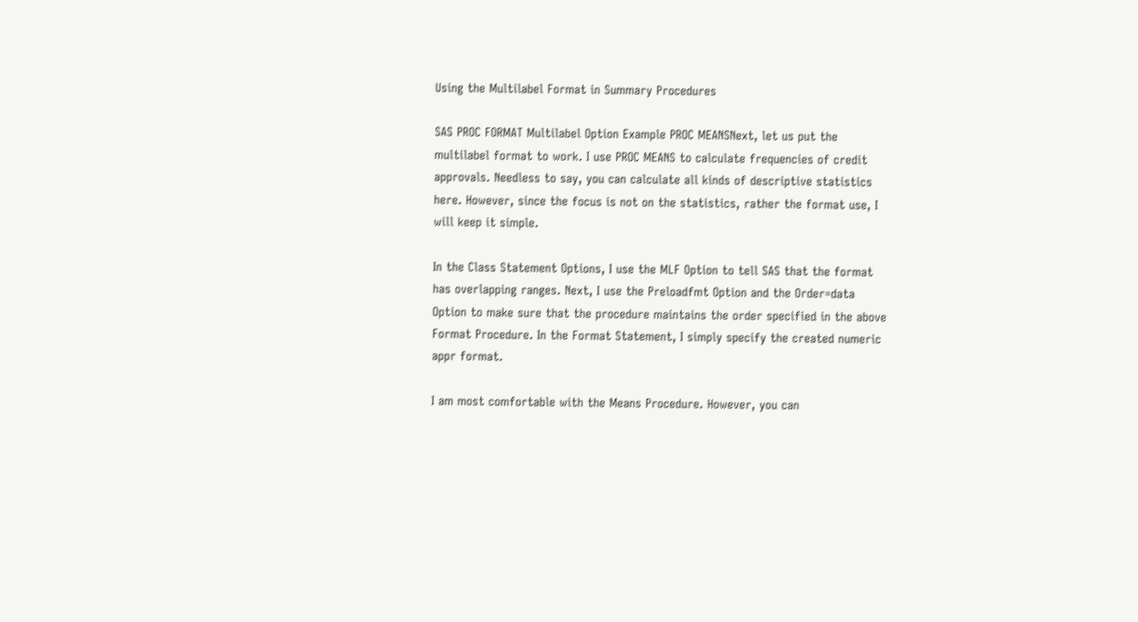Using the Multilabel Format in Summary Procedures

SAS PROC FORMAT Multilabel Option Example PROC MEANSNext, let us put the multilabel format to work. I use PROC MEANS to calculate frequencies of credit approvals. Needless to say, you can calculate all kinds of descriptive statistics here. However, since the focus is not on the statistics, rather the format use, I will keep it simple.

In the Class Statement Options, I use the MLF Option to tell SAS that the format has overlapping ranges. Next, I use the Preloadfmt Option and the Order=data Option to make sure that the procedure maintains the order specified in the above Format Procedure. In the Format Statement, I simply specify the created numeric appr format.

I am most comfortable with the Means Procedure. However, you can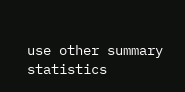use other summary statistics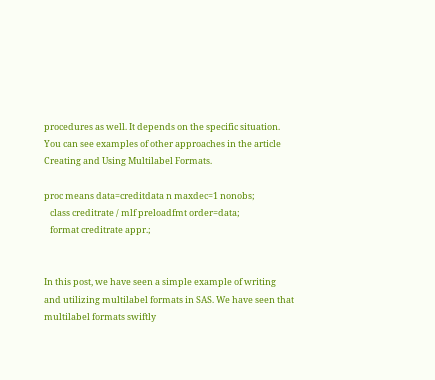procedures as well. It depends on the specific situation. You can see examples of other approaches in the article Creating and Using Multilabel Formats.

proc means data=creditdata n maxdec=1 nonobs;
   class creditrate / mlf preloadfmt order=data;
   format creditrate appr.;


In this post, we have seen a simple example of writing and utilizing multilabel formats in SAS. We have seen that multilabel formats swiftly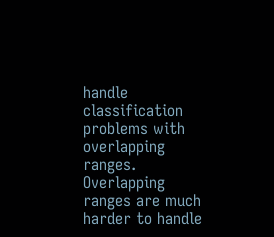handle classification problems with overlapping ranges. Overlapping ranges are much harder to handle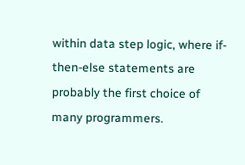within data step logic, where if-then-else statements are probably the first choice of many programmers.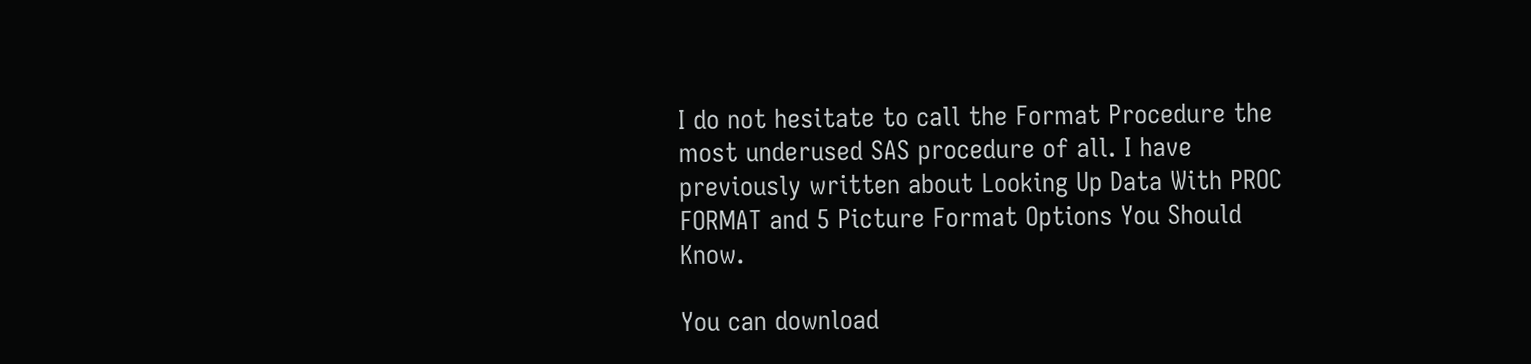I do not hesitate to call the Format Procedure the most underused SAS procedure of all. I have previously written about Looking Up Data With PROC FORMAT and 5 Picture Format Options You Should Know.

You can download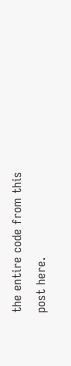the entire code from this post here.